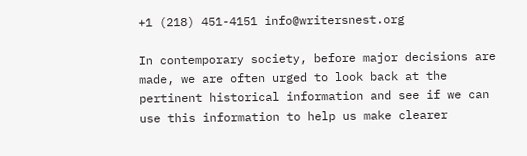+1 (218) 451-4151 info@writersnest.org

In contemporary society, before major decisions are made, we are often urged to look back at the pertinent historical information and see if we can use this information to help us make clearer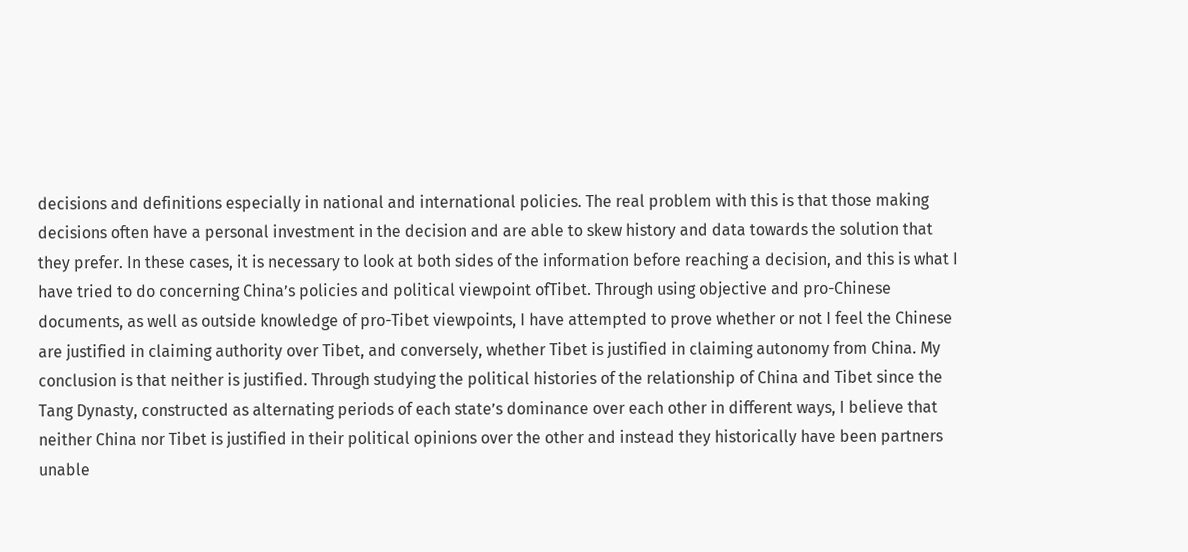decisions and definitions especially in national and international policies. The real problem with this is that those making decisions often have a personal investment in the decision and are able to skew history and data towards the solution that they prefer. In these cases, it is necessary to look at both sides of the information before reaching a decision, and this is what I have tried to do concerning China’s policies and political viewpoint ofTibet. Through using objective and pro-Chinese documents, as well as outside knowledge of pro-Tibet viewpoints, I have attempted to prove whether or not I feel the Chinese are justified in claiming authority over Tibet, and conversely, whether Tibet is justified in claiming autonomy from China. My conclusion is that neither is justified. Through studying the political histories of the relationship of China and Tibet since the Tang Dynasty, constructed as alternating periods of each state’s dominance over each other in different ways, I believe that neither China nor Tibet is justified in their political opinions over the other and instead they historically have been partners unable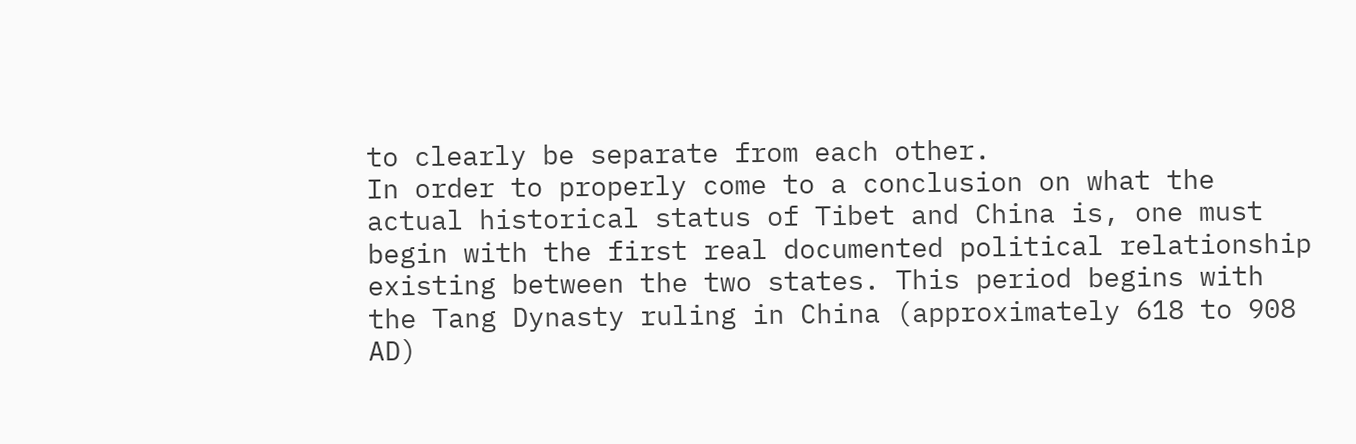to clearly be separate from each other.
In order to properly come to a conclusion on what the actual historical status of Tibet and China is, one must begin with the first real documented political relationship existing between the two states. This period begins with the Tang Dynasty ruling in China (approximately 618 to 908 AD)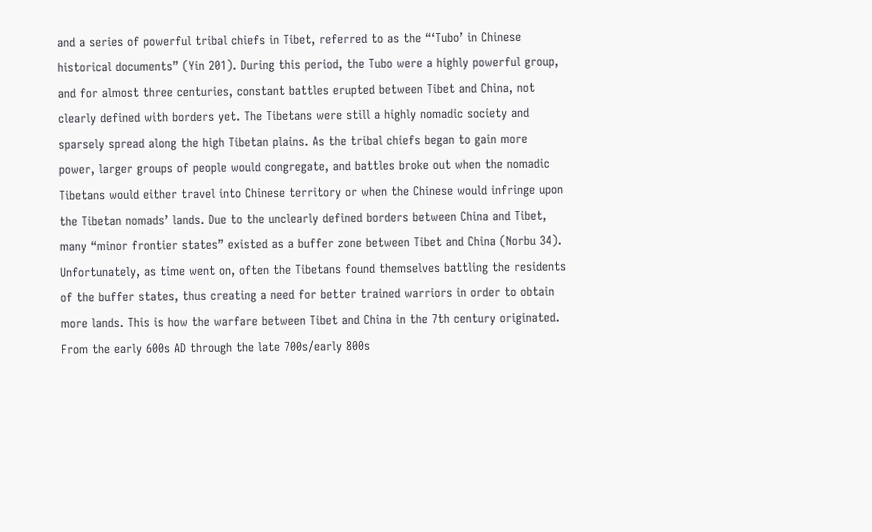and a series of powerful tribal chiefs in Tibet, referred to as the “‘Tubo’ in Chinese historical documents” (Yin 201). During this period, the Tubo were a highly powerful group, and for almost three centuries, constant battles erupted between Tibet and China, not clearly defined with borders yet. The Tibetans were still a highly nomadic society and sparsely spread along the high Tibetan plains. As the tribal chiefs began to gain more power, larger groups of people would congregate, and battles broke out when the nomadic Tibetans would either travel into Chinese territory or when the Chinese would infringe upon the Tibetan nomads’ lands. Due to the unclearly defined borders between China and Tibet, many “minor frontier states” existed as a buffer zone between Tibet and China (Norbu 34). Unfortunately, as time went on, often the Tibetans found themselves battling the residents of the buffer states, thus creating a need for better trained warriors in order to obtain more lands. This is how the warfare between Tibet and China in the 7th century originated. From the early 600s AD through the late 700s/early 800s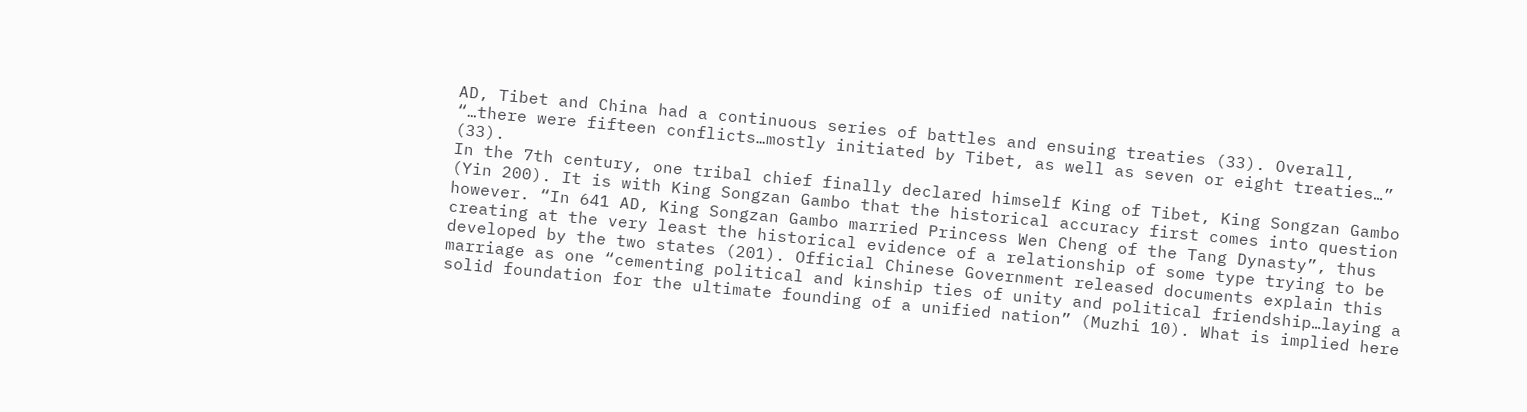AD, Tibet and China had a continuous series of battles and ensuing treaties (33). Overall, “…there were fifteen conflicts…mostly initiated by Tibet, as well as seven or eight treaties…” (33).
In the 7th century, one tribal chief finally declared himself King of Tibet, King Songzan Gambo (Yin 200). It is with King Songzan Gambo that the historical accuracy first comes into question however. “In 641 AD, King Songzan Gambo married Princess Wen Cheng of the Tang Dynasty”, thus creating at the very least the historical evidence of a relationship of some type trying to be developed by the two states (201). Official Chinese Government released documents explain this marriage as one “cementing political and kinship ties of unity and political friendship…laying a solid foundation for the ultimate founding of a unified nation” (Muzhi 10). What is implied here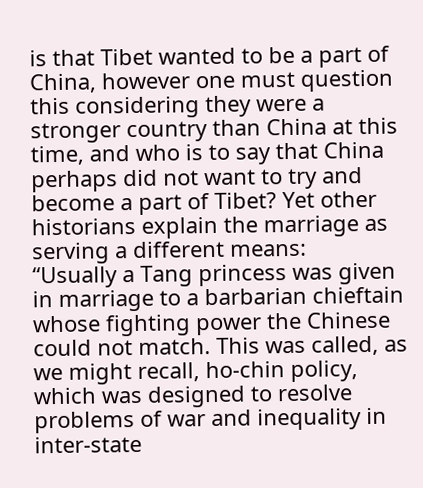is that Tibet wanted to be a part of China, however one must question this considering they were a stronger country than China at this time, and who is to say that China perhaps did not want to try and become a part of Tibet? Yet other historians explain the marriage as serving a different means:
“Usually a Tang princess was given in marriage to a barbarian chieftain whose fighting power the Chinese could not match. This was called, as we might recall, ho-chin policy, which was designed to resolve problems of war and inequality in inter-state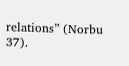relations” (Norbu 37).